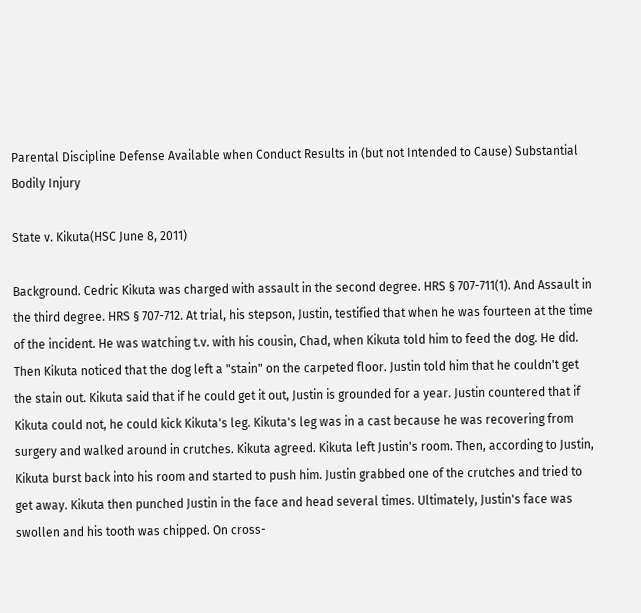Parental Discipline Defense Available when Conduct Results in (but not Intended to Cause) Substantial Bodily Injury

State v. Kikuta(HSC June 8, 2011)

Background. Cedric Kikuta was charged with assault in the second degree. HRS § 707-711(1). And Assault in the third degree. HRS § 707-712. At trial, his stepson, Justin, testified that when he was fourteen at the time of the incident. He was watching t.v. with his cousin, Chad, when Kikuta told him to feed the dog. He did. Then Kikuta noticed that the dog left a "stain" on the carpeted floor. Justin told him that he couldn't get the stain out. Kikuta said that if he could get it out, Justin is grounded for a year. Justin countered that if Kikuta could not, he could kick Kikuta's leg. Kikuta's leg was in a cast because he was recovering from surgery and walked around in crutches. Kikuta agreed. Kikuta left Justin's room. Then, according to Justin, Kikuta burst back into his room and started to push him. Justin grabbed one of the crutches and tried to get away. Kikuta then punched Justin in the face and head several times. Ultimately, Justin's face was swollen and his tooth was chipped. On cross-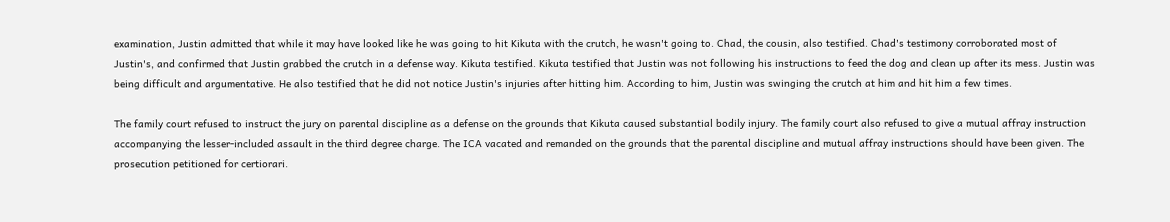examination, Justin admitted that while it may have looked like he was going to hit Kikuta with the crutch, he wasn't going to. Chad, the cousin, also testified. Chad's testimony corroborated most of Justin's, and confirmed that Justin grabbed the crutch in a defense way. Kikuta testified. Kikuta testified that Justin was not following his instructions to feed the dog and clean up after its mess. Justin was being difficult and argumentative. He also testified that he did not notice Justin's injuries after hitting him. According to him, Justin was swinging the crutch at him and hit him a few times.

The family court refused to instruct the jury on parental discipline as a defense on the grounds that Kikuta caused substantial bodily injury. The family court also refused to give a mutual affray instruction accompanying the lesser-included assault in the third degree charge. The ICA vacated and remanded on the grounds that the parental discipline and mutual affray instructions should have been given. The prosecution petitioned for certiorari.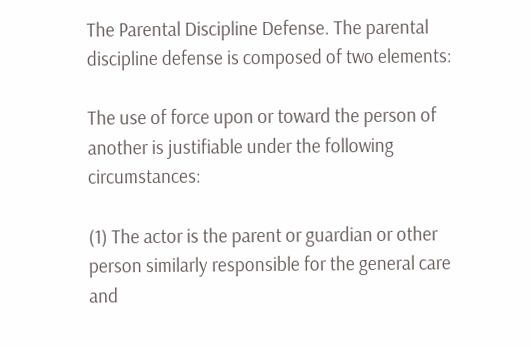The Parental Discipline Defense. The parental discipline defense is composed of two elements:

The use of force upon or toward the person of another is justifiable under the following circumstances:

(1) The actor is the parent or guardian or other person similarly responsible for the general care and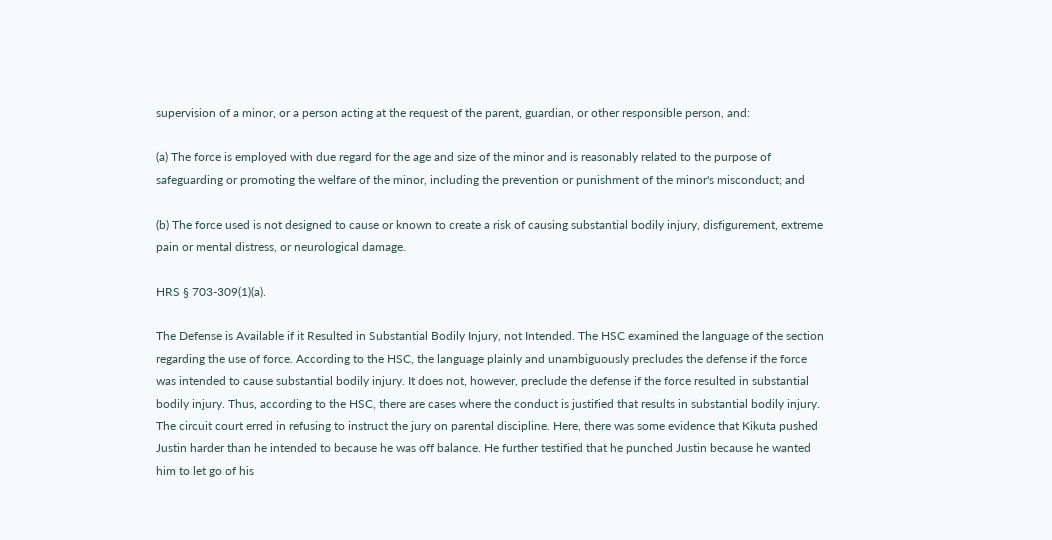supervision of a minor, or a person acting at the request of the parent, guardian, or other responsible person, and:

(a) The force is employed with due regard for the age and size of the minor and is reasonably related to the purpose of safeguarding or promoting the welfare of the minor, including the prevention or punishment of the minor's misconduct; and

(b) The force used is not designed to cause or known to create a risk of causing substantial bodily injury, disfigurement, extreme pain or mental distress, or neurological damage.

HRS § 703-309(1)(a).

The Defense is Available if it Resulted in Substantial Bodily Injury, not Intended. The HSC examined the language of the section regarding the use of force. According to the HSC, the language plainly and unambiguously precludes the defense if the force was intended to cause substantial bodily injury. It does not, however, preclude the defense if the force resulted in substantial bodily injury. Thus, according to the HSC, there are cases where the conduct is justified that results in substantial bodily injury. The circuit court erred in refusing to instruct the jury on parental discipline. Here, there was some evidence that Kikuta pushed Justin harder than he intended to because he was off balance. He further testified that he punched Justin because he wanted him to let go of his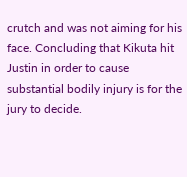crutch and was not aiming for his face. Concluding that Kikuta hit Justin in order to cause substantial bodily injury is for the jury to decide.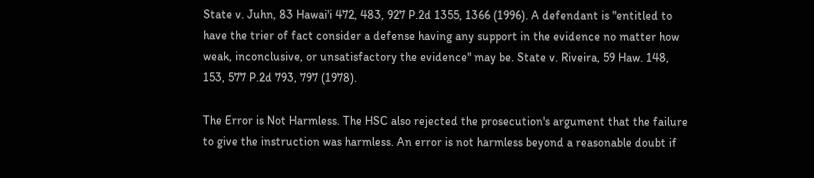State v. Juhn, 83 Hawai'i 472, 483, 927 P.2d 1355, 1366 (1996). A defendant is "entitled to have the trier of fact consider a defense having any support in the evidence no matter how weak, inconclusive, or unsatisfactory the evidence" may be. State v. Riveira, 59 Haw. 148, 153, 577 P.2d 793, 797 (1978).

The Error is Not Harmless. The HSC also rejected the prosecution's argument that the failure to give the instruction was harmless. An error is not harmless beyond a reasonable doubt if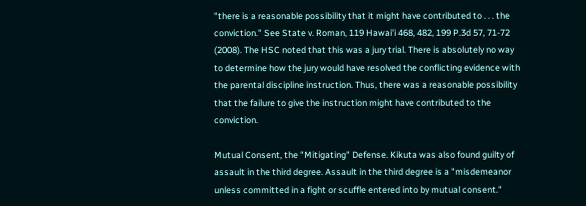"there is a reasonable possibility that it might have contributed to . . . the conviction." See State v. Roman, 119 Hawai'i 468, 482, 199 P.3d 57, 71-72 (2008). The HSC noted that this was a jury trial. There is absolutely no way to determine how the jury would have resolved the conflicting evidence with the parental discipline instruction. Thus, there was a reasonable possibility that the failure to give the instruction might have contributed to the conviction.

Mutual Consent, the "Mitigating" Defense. Kikuta was also found guilty of assault in the third degree. Assault in the third degree is a "misdemeanor unless committed in a fight or scuffle entered into by mutual consent."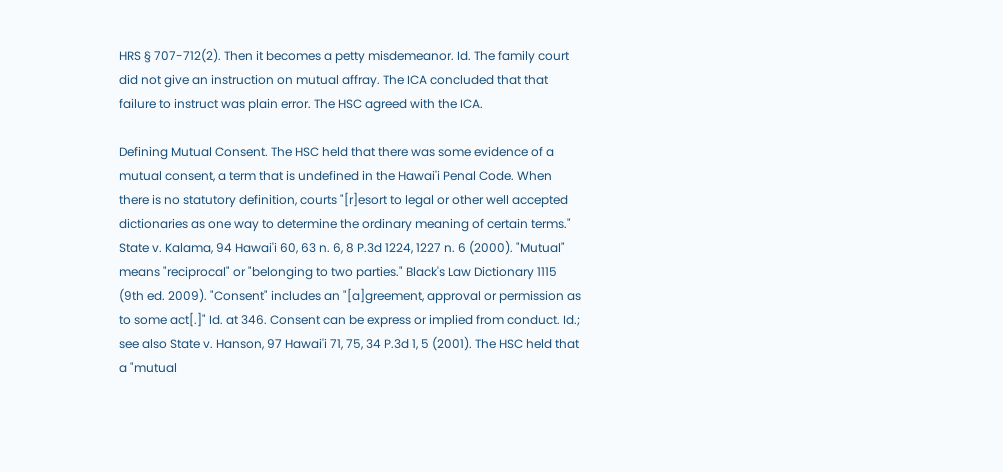HRS § 707-712(2). Then it becomes a petty misdemeanor. Id. The family court did not give an instruction on mutual affray. The ICA concluded that that failure to instruct was plain error. The HSC agreed with the ICA.

Defining Mutual Consent. The HSC held that there was some evidence of a mutual consent, a term that is undefined in the Hawai'i Penal Code. When there is no statutory definition, courts "[r]esort to legal or other well accepted dictionaries as one way to determine the ordinary meaning of certain terms." State v. Kalama, 94 Hawai'i 60, 63 n. 6, 8 P.3d 1224, 1227 n. 6 (2000). "Mutual" means "reciprocal" or "belonging to two parties." Black's Law Dictionary 1115 (9th ed. 2009). "Consent" includes an "[a]greement, approval or permission as to some act[.]" Id. at 346. Consent can be express or implied from conduct. Id.; see also State v. Hanson, 97 Hawai'i 71, 75, 34 P.3d 1, 5 (2001). The HSC held that a "mutual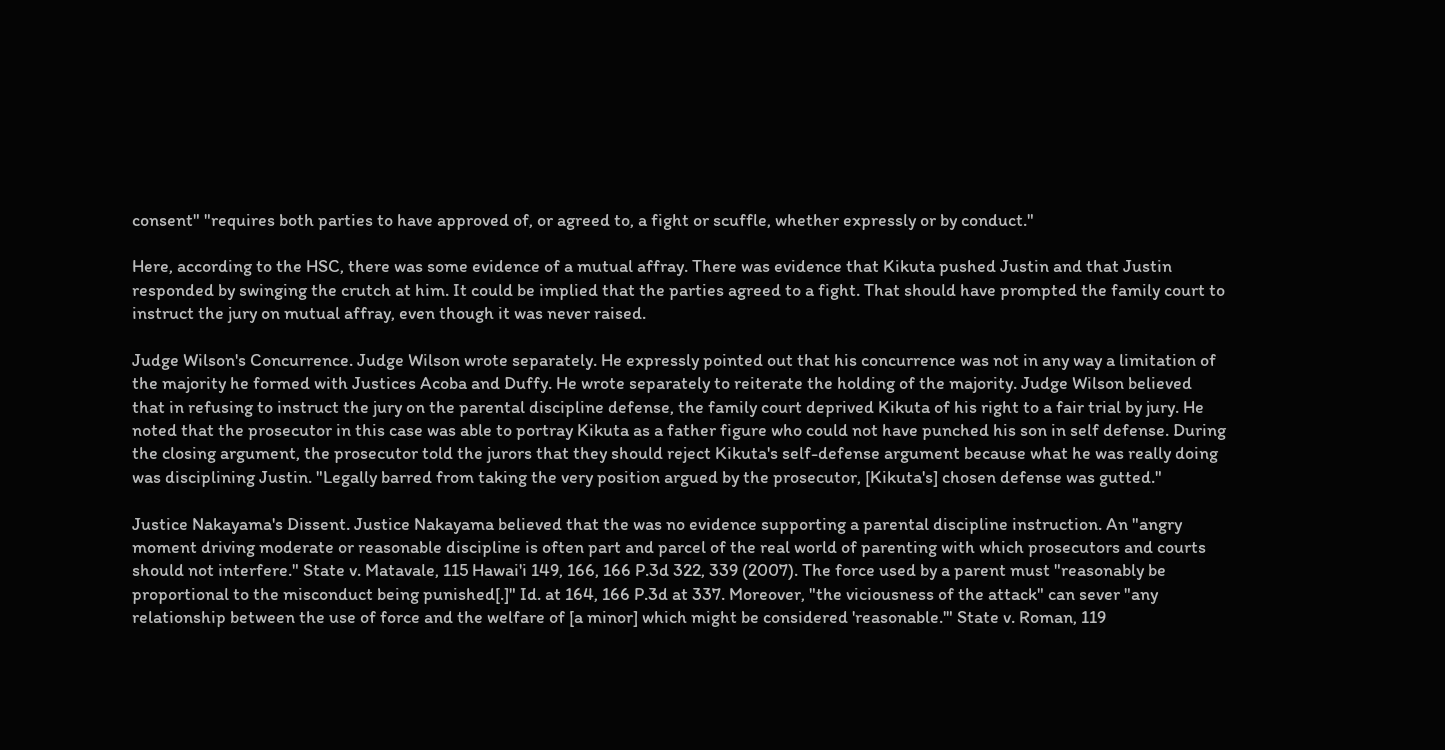consent" "requires both parties to have approved of, or agreed to, a fight or scuffle, whether expressly or by conduct."

Here, according to the HSC, there was some evidence of a mutual affray. There was evidence that Kikuta pushed Justin and that Justin responded by swinging the crutch at him. It could be implied that the parties agreed to a fight. That should have prompted the family court to instruct the jury on mutual affray, even though it was never raised.

Judge Wilson's Concurrence. Judge Wilson wrote separately. He expressly pointed out that his concurrence was not in any way a limitation of the majority he formed with Justices Acoba and Duffy. He wrote separately to reiterate the holding of the majority. Judge Wilson believed that in refusing to instruct the jury on the parental discipline defense, the family court deprived Kikuta of his right to a fair trial by jury. He noted that the prosecutor in this case was able to portray Kikuta as a father figure who could not have punched his son in self defense. During the closing argument, the prosecutor told the jurors that they should reject Kikuta's self-defense argument because what he was really doing was disciplining Justin. "Legally barred from taking the very position argued by the prosecutor, [Kikuta's] chosen defense was gutted."

Justice Nakayama's Dissent. Justice Nakayama believed that the was no evidence supporting a parental discipline instruction. An "angry moment driving moderate or reasonable discipline is often part and parcel of the real world of parenting with which prosecutors and courts should not interfere." State v. Matavale, 115 Hawai'i 149, 166, 166 P.3d 322, 339 (2007). The force used by a parent must "reasonably be proportional to the misconduct being punished[.]" Id. at 164, 166 P.3d at 337. Moreover, "the viciousness of the attack" can sever "any relationship between the use of force and the welfare of [a minor] which might be considered 'reasonable.'" State v. Roman, 119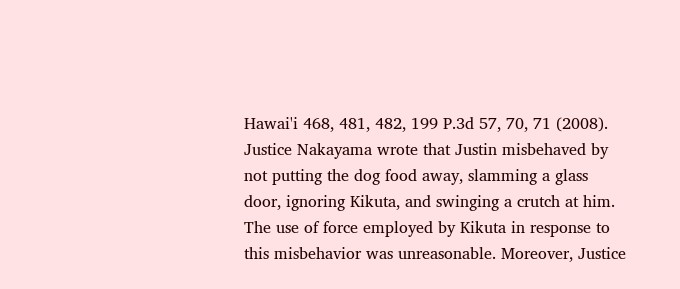Hawai'i 468, 481, 482, 199 P.3d 57, 70, 71 (2008). Justice Nakayama wrote that Justin misbehaved by not putting the dog food away, slamming a glass door, ignoring Kikuta, and swinging a crutch at him. The use of force employed by Kikuta in response to this misbehavior was unreasonable. Moreover, Justice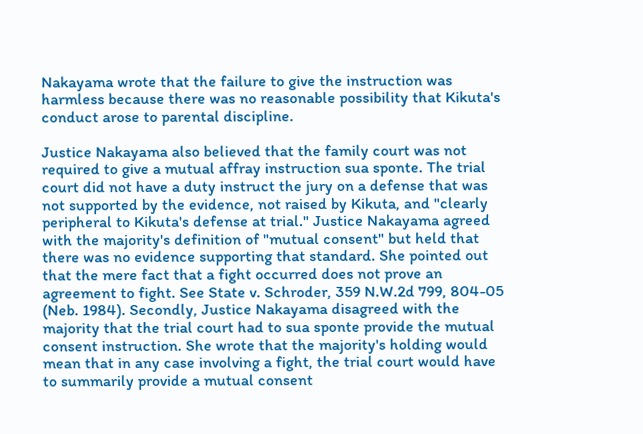Nakayama wrote that the failure to give the instruction was harmless because there was no reasonable possibility that Kikuta's conduct arose to parental discipline.

Justice Nakayama also believed that the family court was not required to give a mutual affray instruction sua sponte. The trial court did not have a duty instruct the jury on a defense that was not supported by the evidence, not raised by Kikuta, and "clearly peripheral to Kikuta's defense at trial." Justice Nakayama agreed with the majority's definition of "mutual consent" but held that there was no evidence supporting that standard. She pointed out that the mere fact that a fight occurred does not prove an agreement to fight. See State v. Schroder, 359 N.W.2d 799, 804-05 (Neb. 1984). Secondly, Justice Nakayama disagreed with the majority that the trial court had to sua sponte provide the mutual consent instruction. She wrote that the majority's holding would mean that in any case involving a fight, the trial court would have to summarily provide a mutual consent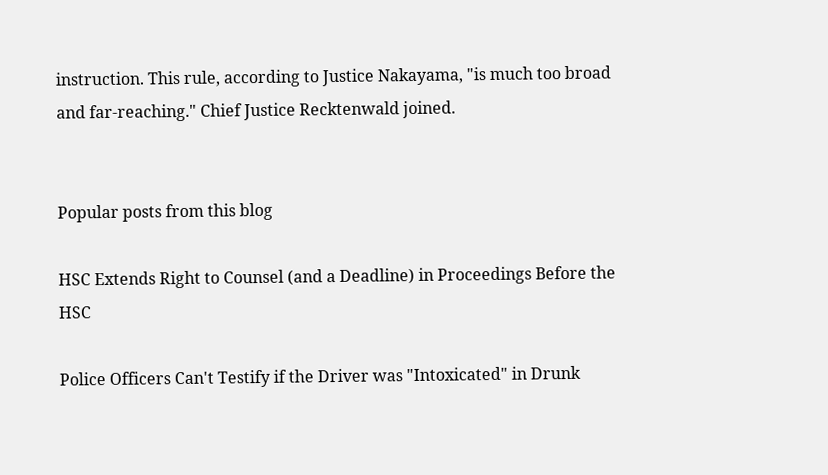instruction. This rule, according to Justice Nakayama, "is much too broad and far-reaching." Chief Justice Recktenwald joined.


Popular posts from this blog

HSC Extends Right to Counsel (and a Deadline) in Proceedings Before the HSC

Police Officers Can't Testify if the Driver was "Intoxicated" in Drunk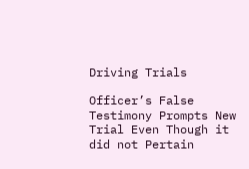Driving Trials

Officer’s False Testimony Prompts New Trial Even Though it did not Pertain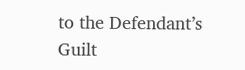to the Defendant’s Guilt